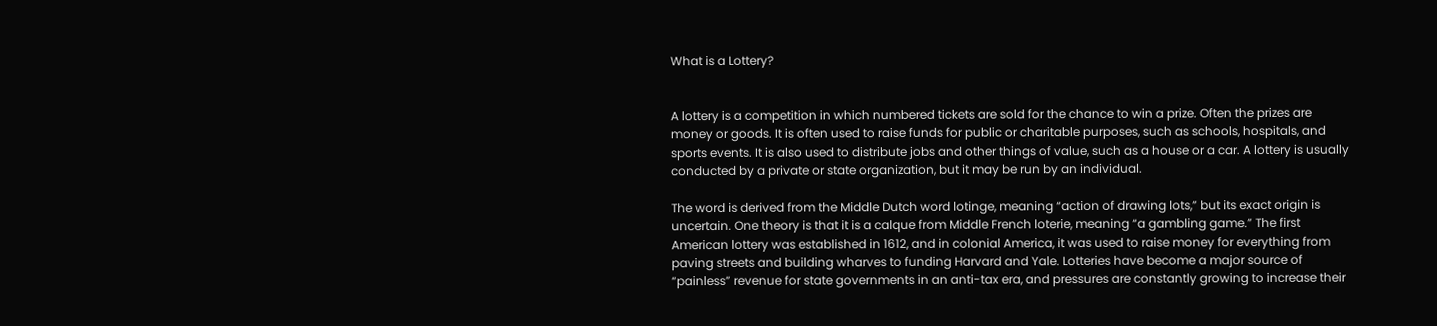What is a Lottery?


A lottery is a competition in which numbered tickets are sold for the chance to win a prize. Often the prizes are money or goods. It is often used to raise funds for public or charitable purposes, such as schools, hospitals, and sports events. It is also used to distribute jobs and other things of value, such as a house or a car. A lottery is usually conducted by a private or state organization, but it may be run by an individual.

The word is derived from the Middle Dutch word lotinge, meaning “action of drawing lots,” but its exact origin is uncertain. One theory is that it is a calque from Middle French loterie, meaning “a gambling game.” The first American lottery was established in 1612, and in colonial America, it was used to raise money for everything from paving streets and building wharves to funding Harvard and Yale. Lotteries have become a major source of “painless” revenue for state governments in an anti-tax era, and pressures are constantly growing to increase their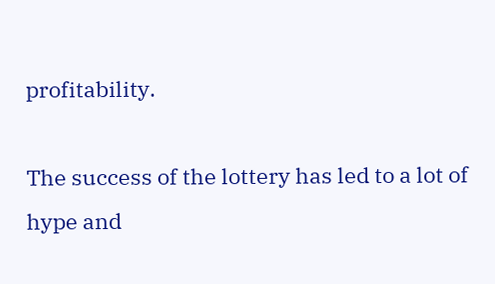profitability.

The success of the lottery has led to a lot of hype and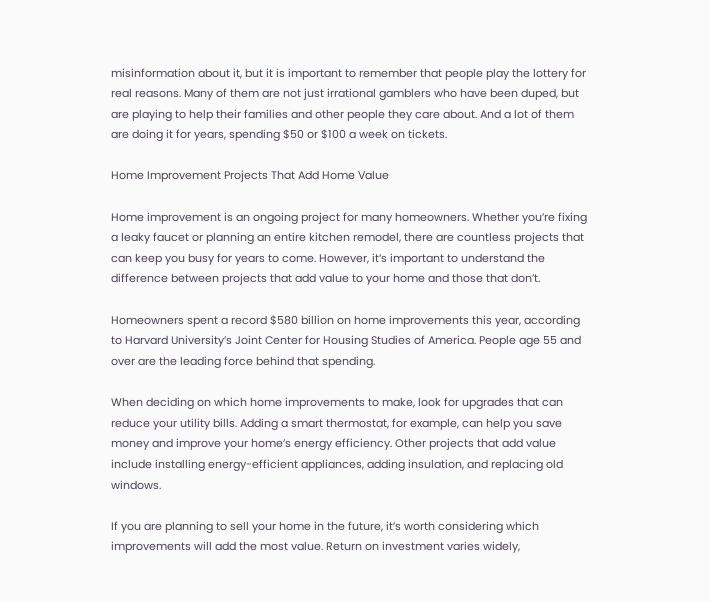misinformation about it, but it is important to remember that people play the lottery for real reasons. Many of them are not just irrational gamblers who have been duped, but are playing to help their families and other people they care about. And a lot of them are doing it for years, spending $50 or $100 a week on tickets.

Home Improvement Projects That Add Home Value

Home improvement is an ongoing project for many homeowners. Whether you’re fixing a leaky faucet or planning an entire kitchen remodel, there are countless projects that can keep you busy for years to come. However, it’s important to understand the difference between projects that add value to your home and those that don’t.

Homeowners spent a record $580 billion on home improvements this year, according to Harvard University’s Joint Center for Housing Studies of America. People age 55 and over are the leading force behind that spending.

When deciding on which home improvements to make, look for upgrades that can reduce your utility bills. Adding a smart thermostat, for example, can help you save money and improve your home’s energy efficiency. Other projects that add value include installing energy-efficient appliances, adding insulation, and replacing old windows.

If you are planning to sell your home in the future, it’s worth considering which improvements will add the most value. Return on investment varies widely,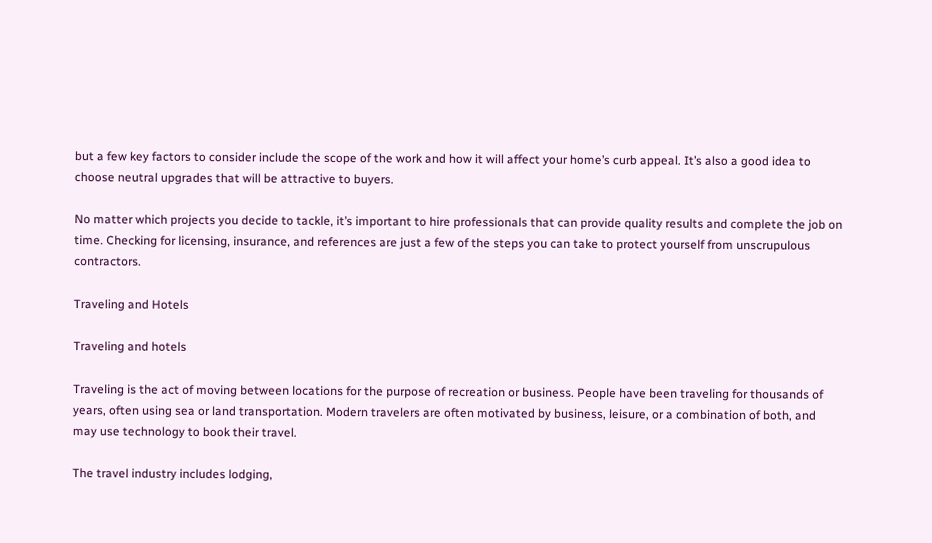but a few key factors to consider include the scope of the work and how it will affect your home’s curb appeal. It’s also a good idea to choose neutral upgrades that will be attractive to buyers.

No matter which projects you decide to tackle, it’s important to hire professionals that can provide quality results and complete the job on time. Checking for licensing, insurance, and references are just a few of the steps you can take to protect yourself from unscrupulous contractors.

Traveling and Hotels

Traveling and hotels

Traveling is the act of moving between locations for the purpose of recreation or business. People have been traveling for thousands of years, often using sea or land transportation. Modern travelers are often motivated by business, leisure, or a combination of both, and may use technology to book their travel.

The travel industry includes lodging,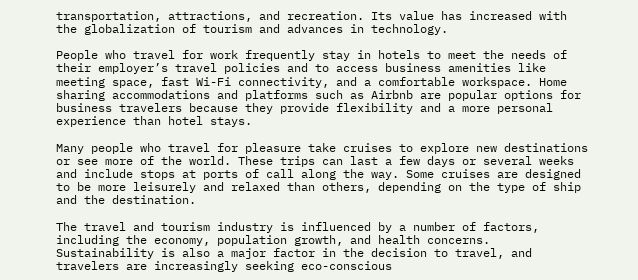transportation, attractions, and recreation. Its value has increased with the globalization of tourism and advances in technology.

People who travel for work frequently stay in hotels to meet the needs of their employer’s travel policies and to access business amenities like meeting space, fast Wi-Fi connectivity, and a comfortable workspace. Home sharing accommodations and platforms such as Airbnb are popular options for business travelers because they provide flexibility and a more personal experience than hotel stays.

Many people who travel for pleasure take cruises to explore new destinations or see more of the world. These trips can last a few days or several weeks and include stops at ports of call along the way. Some cruises are designed to be more leisurely and relaxed than others, depending on the type of ship and the destination.

The travel and tourism industry is influenced by a number of factors, including the economy, population growth, and health concerns. Sustainability is also a major factor in the decision to travel, and travelers are increasingly seeking eco-conscious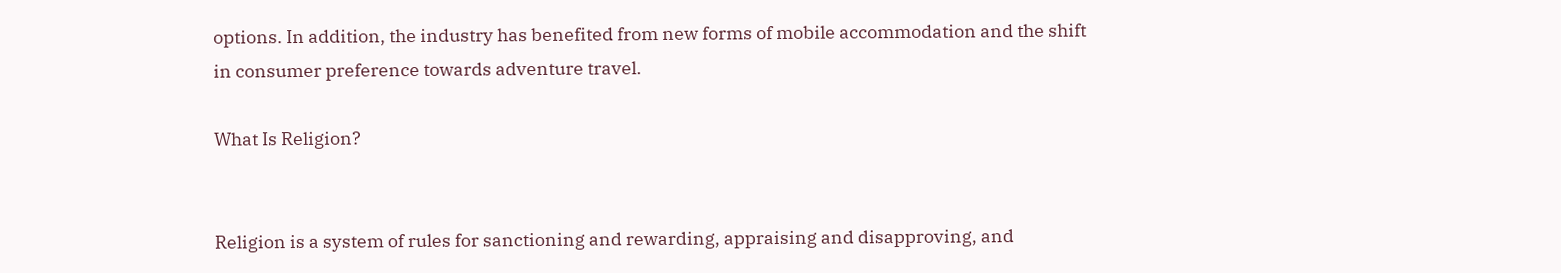options. In addition, the industry has benefited from new forms of mobile accommodation and the shift in consumer preference towards adventure travel.

What Is Religion?


Religion is a system of rules for sanctioning and rewarding, appraising and disapproving, and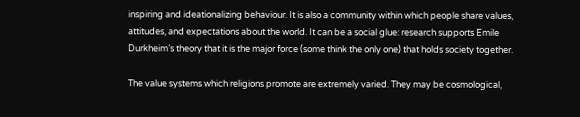inspiring and ideationalizing behaviour. It is also a community within which people share values, attitudes, and expectations about the world. It can be a social glue: research supports Emile Durkheim’s theory that it is the major force (some think the only one) that holds society together.

The value systems which religions promote are extremely varied. They may be cosmological,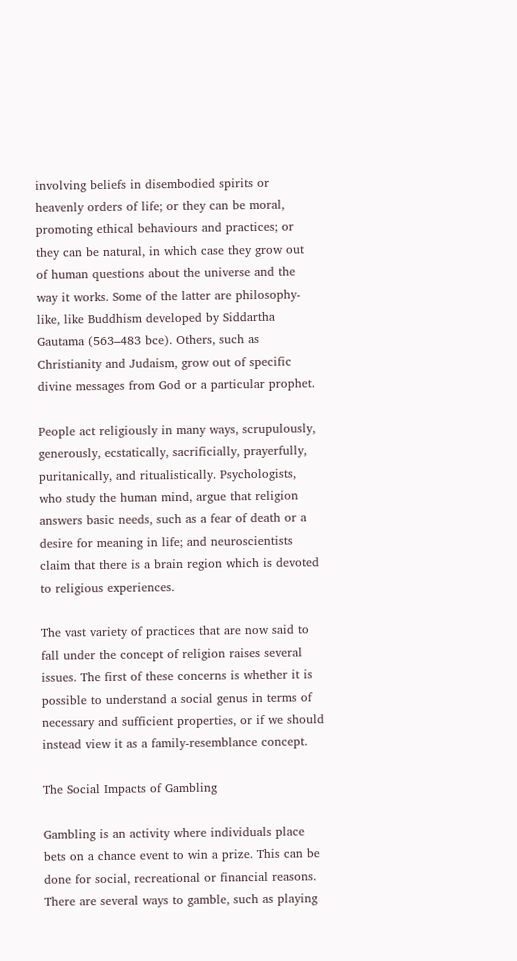involving beliefs in disembodied spirits or heavenly orders of life; or they can be moral, promoting ethical behaviours and practices; or they can be natural, in which case they grow out of human questions about the universe and the way it works. Some of the latter are philosophy-like, like Buddhism developed by Siddartha Gautama (563–483 bce). Others, such as Christianity and Judaism, grow out of specific divine messages from God or a particular prophet.

People act religiously in many ways, scrupulously, generously, ecstatically, sacrificially, prayerfully, puritanically, and ritualistically. Psychologists, who study the human mind, argue that religion answers basic needs, such as a fear of death or a desire for meaning in life; and neuroscientists claim that there is a brain region which is devoted to religious experiences.

The vast variety of practices that are now said to fall under the concept of religion raises several issues. The first of these concerns is whether it is possible to understand a social genus in terms of necessary and sufficient properties, or if we should instead view it as a family-resemblance concept.

The Social Impacts of Gambling

Gambling is an activity where individuals place bets on a chance event to win a prize. This can be done for social, recreational or financial reasons. There are several ways to gamble, such as playing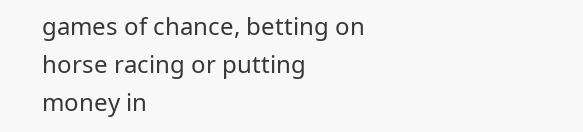games of chance, betting on horse racing or putting money in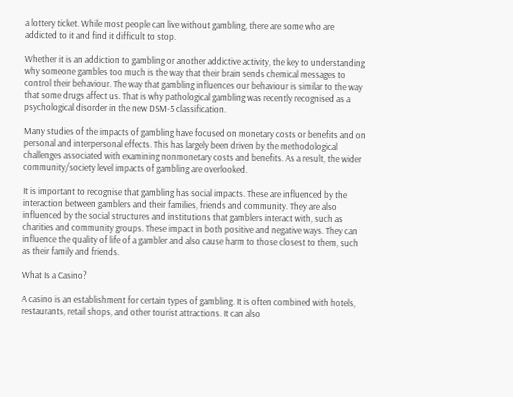a lottery ticket. While most people can live without gambling, there are some who are addicted to it and find it difficult to stop.

Whether it is an addiction to gambling or another addictive activity, the key to understanding why someone gambles too much is the way that their brain sends chemical messages to control their behaviour. The way that gambling influences our behaviour is similar to the way that some drugs affect us. That is why pathological gambling was recently recognised as a psychological disorder in the new DSM-5 classification.

Many studies of the impacts of gambling have focused on monetary costs or benefits and on personal and interpersonal effects. This has largely been driven by the methodological challenges associated with examining nonmonetary costs and benefits. As a result, the wider community/society level impacts of gambling are overlooked.

It is important to recognise that gambling has social impacts. These are influenced by the interaction between gamblers and their families, friends and community. They are also influenced by the social structures and institutions that gamblers interact with, such as charities and community groups. These impact in both positive and negative ways. They can influence the quality of life of a gambler and also cause harm to those closest to them, such as their family and friends.

What Is a Casino?

A casino is an establishment for certain types of gambling. It is often combined with hotels, restaurants, retail shops, and other tourist attractions. It can also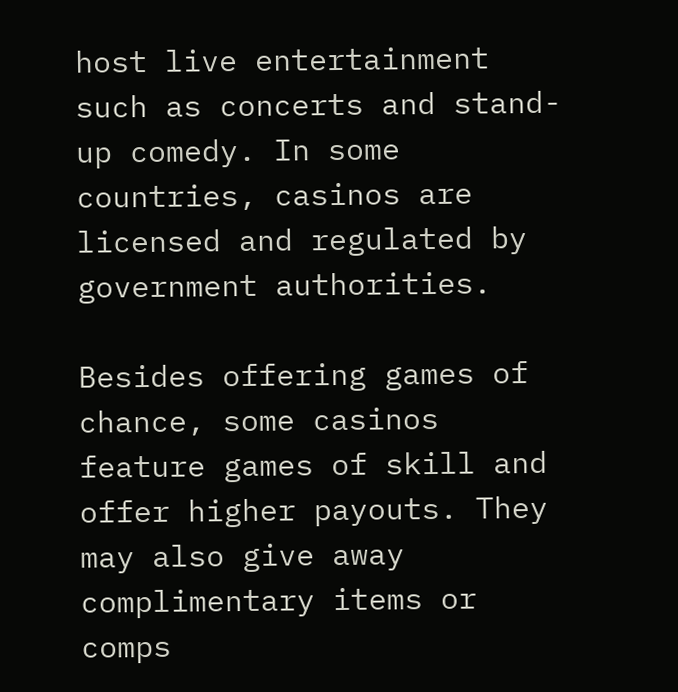host live entertainment such as concerts and stand-up comedy. In some countries, casinos are licensed and regulated by government authorities.

Besides offering games of chance, some casinos feature games of skill and offer higher payouts. They may also give away complimentary items or comps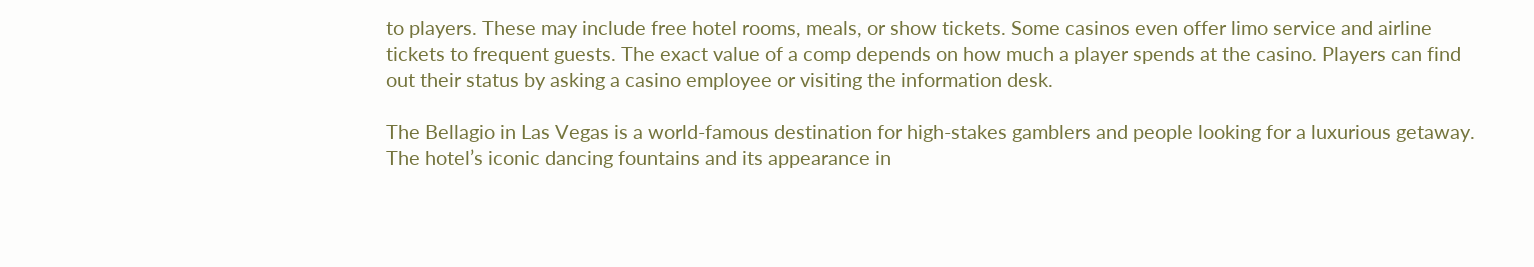to players. These may include free hotel rooms, meals, or show tickets. Some casinos even offer limo service and airline tickets to frequent guests. The exact value of a comp depends on how much a player spends at the casino. Players can find out their status by asking a casino employee or visiting the information desk.

The Bellagio in Las Vegas is a world-famous destination for high-stakes gamblers and people looking for a luxurious getaway. The hotel’s iconic dancing fountains and its appearance in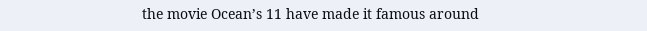the movie Ocean’s 11 have made it famous around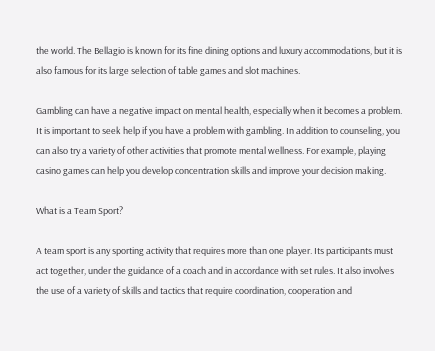the world. The Bellagio is known for its fine dining options and luxury accommodations, but it is also famous for its large selection of table games and slot machines.

Gambling can have a negative impact on mental health, especially when it becomes a problem. It is important to seek help if you have a problem with gambling. In addition to counseling, you can also try a variety of other activities that promote mental wellness. For example, playing casino games can help you develop concentration skills and improve your decision making.

What is a Team Sport?

A team sport is any sporting activity that requires more than one player. Its participants must act together, under the guidance of a coach and in accordance with set rules. It also involves the use of a variety of skills and tactics that require coordination, cooperation and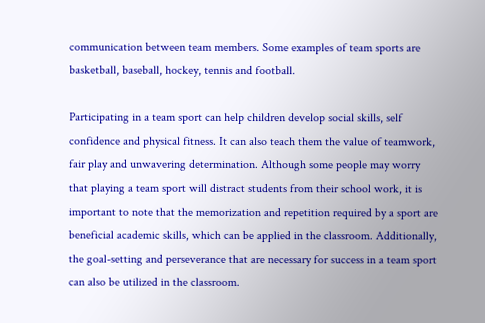communication between team members. Some examples of team sports are basketball, baseball, hockey, tennis and football.

Participating in a team sport can help children develop social skills, self confidence and physical fitness. It can also teach them the value of teamwork, fair play and unwavering determination. Although some people may worry that playing a team sport will distract students from their school work, it is important to note that the memorization and repetition required by a sport are beneficial academic skills, which can be applied in the classroom. Additionally, the goal-setting and perseverance that are necessary for success in a team sport can also be utilized in the classroom.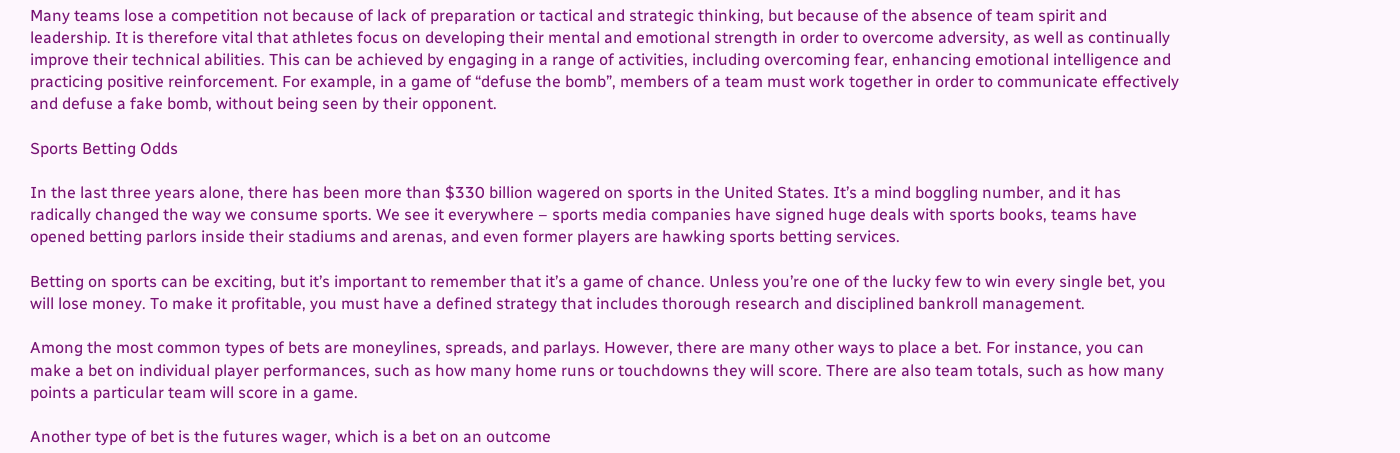Many teams lose a competition not because of lack of preparation or tactical and strategic thinking, but because of the absence of team spirit and leadership. It is therefore vital that athletes focus on developing their mental and emotional strength in order to overcome adversity, as well as continually improve their technical abilities. This can be achieved by engaging in a range of activities, including overcoming fear, enhancing emotional intelligence and practicing positive reinforcement. For example, in a game of “defuse the bomb”, members of a team must work together in order to communicate effectively and defuse a fake bomb, without being seen by their opponent.

Sports Betting Odds

In the last three years alone, there has been more than $330 billion wagered on sports in the United States. It’s a mind boggling number, and it has radically changed the way we consume sports. We see it everywhere – sports media companies have signed huge deals with sports books, teams have opened betting parlors inside their stadiums and arenas, and even former players are hawking sports betting services.

Betting on sports can be exciting, but it’s important to remember that it’s a game of chance. Unless you’re one of the lucky few to win every single bet, you will lose money. To make it profitable, you must have a defined strategy that includes thorough research and disciplined bankroll management.

Among the most common types of bets are moneylines, spreads, and parlays. However, there are many other ways to place a bet. For instance, you can make a bet on individual player performances, such as how many home runs or touchdowns they will score. There are also team totals, such as how many points a particular team will score in a game.

Another type of bet is the futures wager, which is a bet on an outcome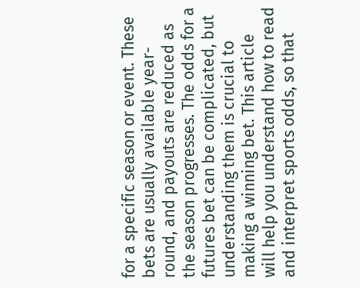for a specific season or event. These bets are usually available year-round, and payouts are reduced as the season progresses. The odds for a futures bet can be complicated, but understanding them is crucial to making a winning bet. This article will help you understand how to read and interpret sports odds, so that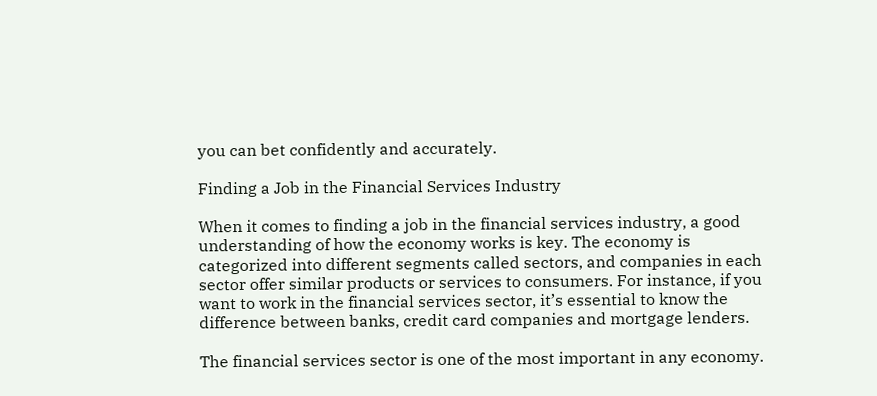you can bet confidently and accurately.

Finding a Job in the Financial Services Industry

When it comes to finding a job in the financial services industry, a good understanding of how the economy works is key. The economy is categorized into different segments called sectors, and companies in each sector offer similar products or services to consumers. For instance, if you want to work in the financial services sector, it’s essential to know the difference between banks, credit card companies and mortgage lenders.

The financial services sector is one of the most important in any economy.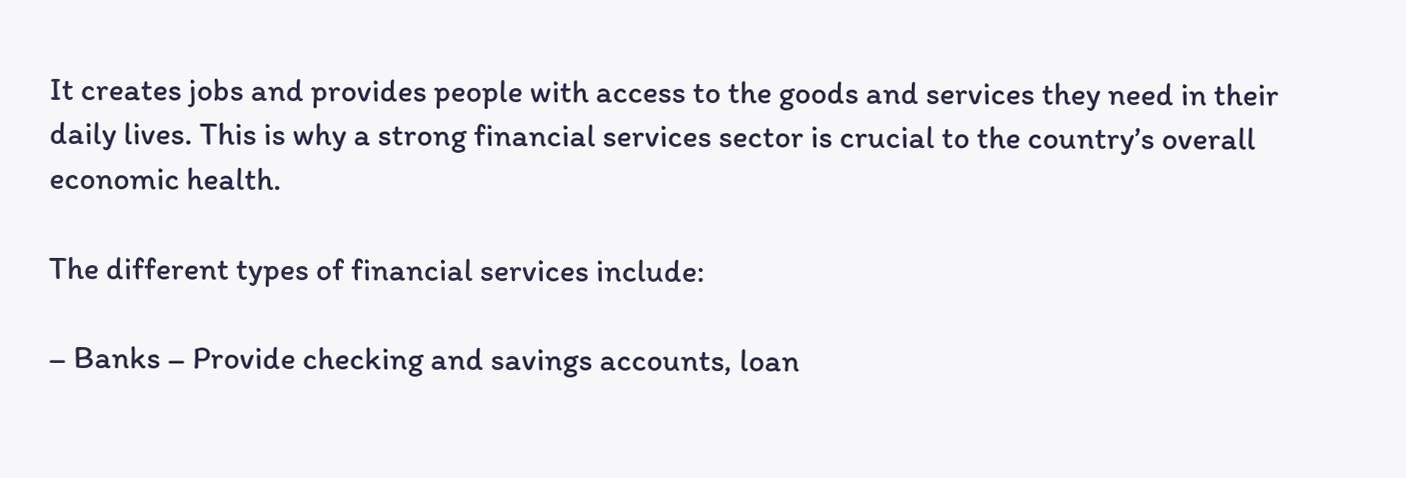It creates jobs and provides people with access to the goods and services they need in their daily lives. This is why a strong financial services sector is crucial to the country’s overall economic health.

The different types of financial services include:

– Banks – Provide checking and savings accounts, loan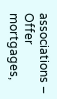associations – Offer mortgages,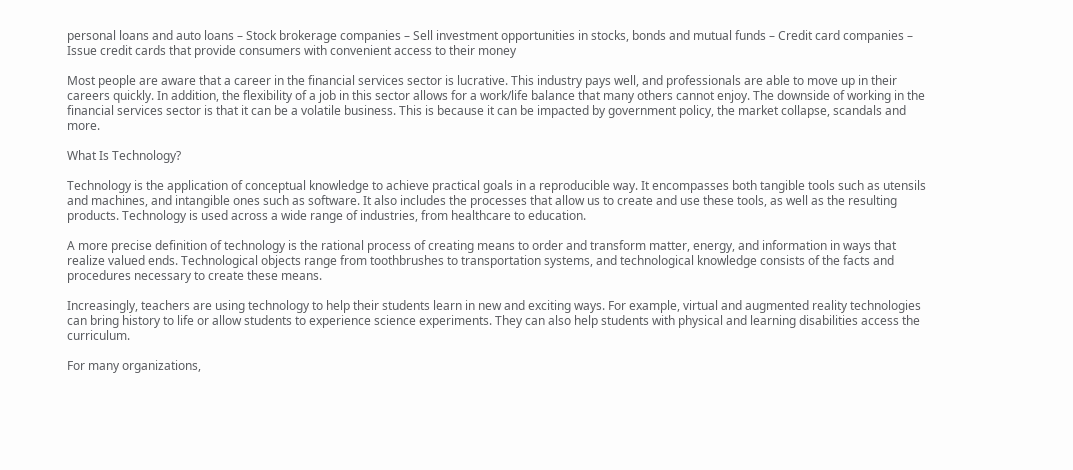personal loans and auto loans – Stock brokerage companies – Sell investment opportunities in stocks, bonds and mutual funds – Credit card companies – Issue credit cards that provide consumers with convenient access to their money

Most people are aware that a career in the financial services sector is lucrative. This industry pays well, and professionals are able to move up in their careers quickly. In addition, the flexibility of a job in this sector allows for a work/life balance that many others cannot enjoy. The downside of working in the financial services sector is that it can be a volatile business. This is because it can be impacted by government policy, the market collapse, scandals and more.

What Is Technology?

Technology is the application of conceptual knowledge to achieve practical goals in a reproducible way. It encompasses both tangible tools such as utensils and machines, and intangible ones such as software. It also includes the processes that allow us to create and use these tools, as well as the resulting products. Technology is used across a wide range of industries, from healthcare to education.

A more precise definition of technology is the rational process of creating means to order and transform matter, energy, and information in ways that realize valued ends. Technological objects range from toothbrushes to transportation systems, and technological knowledge consists of the facts and procedures necessary to create these means.

Increasingly, teachers are using technology to help their students learn in new and exciting ways. For example, virtual and augmented reality technologies can bring history to life or allow students to experience science experiments. They can also help students with physical and learning disabilities access the curriculum.

For many organizations,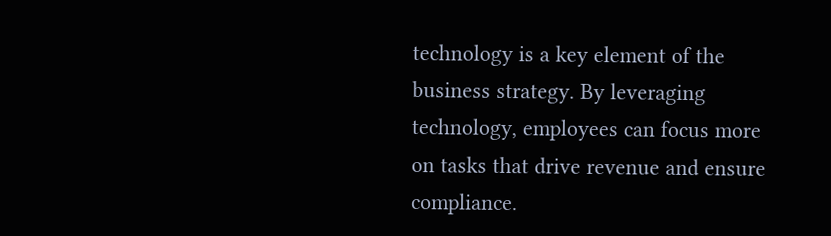technology is a key element of the business strategy. By leveraging technology, employees can focus more on tasks that drive revenue and ensure compliance.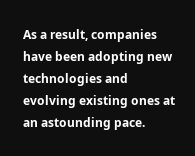As a result, companies have been adopting new technologies and evolving existing ones at an astounding pace.